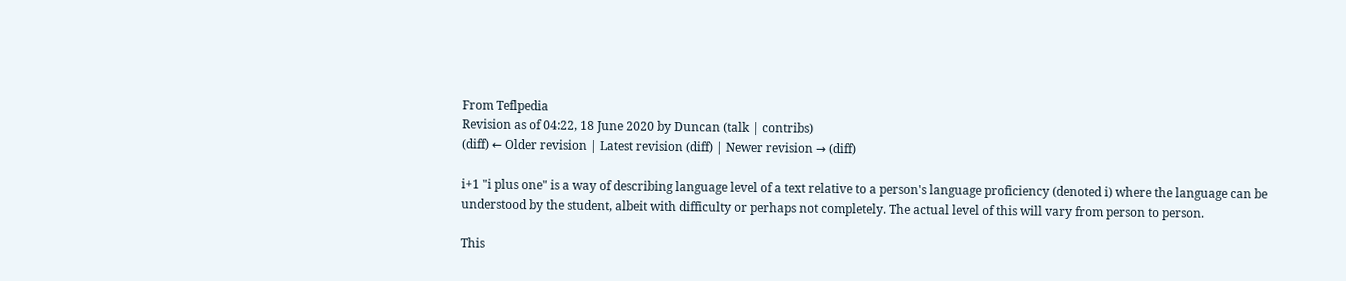From Teflpedia
Revision as of 04:22, 18 June 2020 by Duncan (talk | contribs)
(diff) ← Older revision | Latest revision (diff) | Newer revision → (diff)

i+1 "i plus one" is a way of describing language level of a text relative to a person's language proficiency (denoted i) where the language can be understood by the student, albeit with difficulty or perhaps not completely. The actual level of this will vary from person to person.

This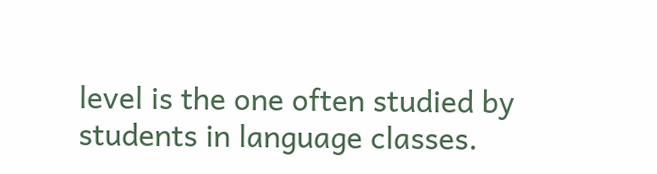level is the one often studied by students in language classes.